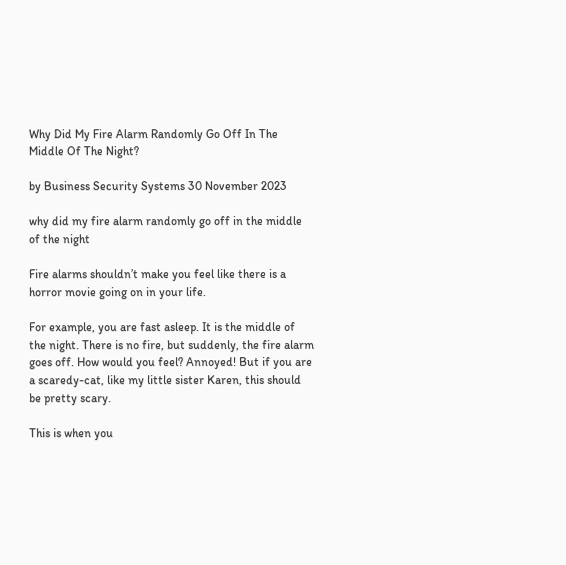Why Did My Fire Alarm Randomly Go Off In The Middle Of The Night?

by Business Security Systems 30 November 2023

why did my fire alarm randomly go off in the middle of the night

Fire alarms shouldn’t make you feel like there is a horror movie going on in your life.

For example, you are fast asleep. It is the middle of the night. There is no fire, but suddenly, the fire alarm goes off. How would you feel? Annoyed! But if you are a scaredy-cat, like my little sister Karen, this should be pretty scary.

This is when you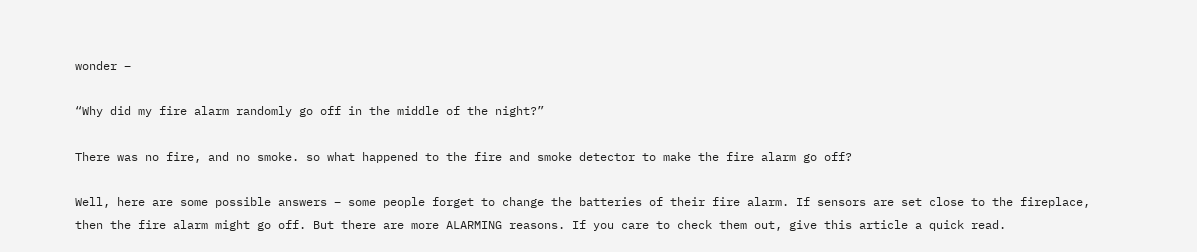wonder –

“Why did my fire alarm randomly go off in the middle of the night?”

There was no fire, and no smoke. so what happened to the fire and smoke detector to make the fire alarm go off?

Well, here are some possible answers – some people forget to change the batteries of their fire alarm. If sensors are set close to the fireplace, then the fire alarm might go off. But there are more ALARMING reasons. If you care to check them out, give this article a quick read.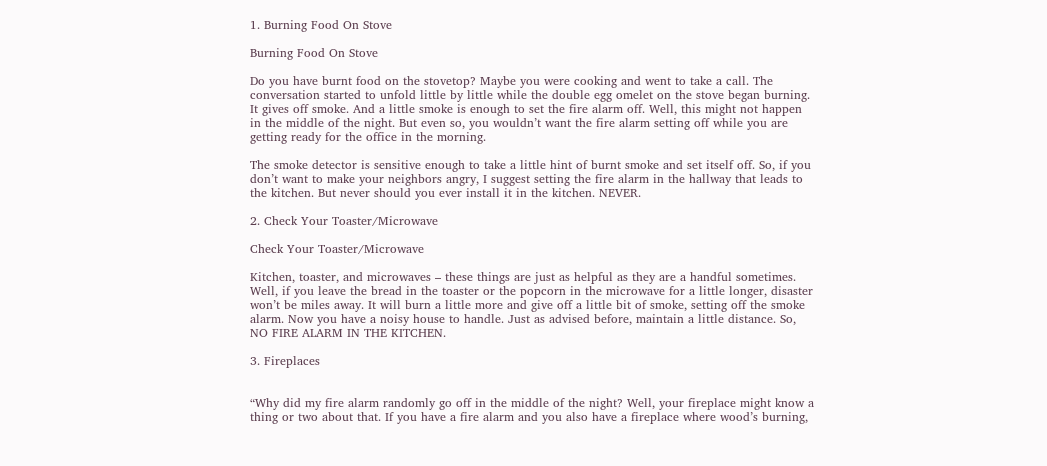1. Burning Food On Stove

Burning Food On Stove

Do you have burnt food on the stovetop? Maybe you were cooking and went to take a call. The conversation started to unfold little by little while the double egg omelet on the stove began burning. It gives off smoke. And a little smoke is enough to set the fire alarm off. Well, this might not happen in the middle of the night. But even so, you wouldn’t want the fire alarm setting off while you are getting ready for the office in the morning.

The smoke detector is sensitive enough to take a little hint of burnt smoke and set itself off. So, if you don’t want to make your neighbors angry, I suggest setting the fire alarm in the hallway that leads to the kitchen. But never should you ever install it in the kitchen. NEVER.

2. Check Your Toaster/Microwave

Check Your Toaster/Microwave

Kitchen, toaster, and microwaves – these things are just as helpful as they are a handful sometimes. Well, if you leave the bread in the toaster or the popcorn in the microwave for a little longer, disaster won’t be miles away. It will burn a little more and give off a little bit of smoke, setting off the smoke alarm. Now you have a noisy house to handle. Just as advised before, maintain a little distance. So, NO FIRE ALARM IN THE KITCHEN.

3. Fireplaces


“Why did my fire alarm randomly go off in the middle of the night? Well, your fireplace might know a thing or two about that. If you have a fire alarm and you also have a fireplace where wood’s burning,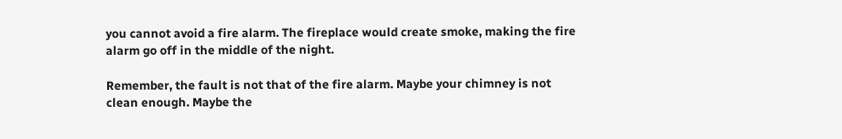you cannot avoid a fire alarm. The fireplace would create smoke, making the fire alarm go off in the middle of the night.

Remember, the fault is not that of the fire alarm. Maybe your chimney is not clean enough. Maybe the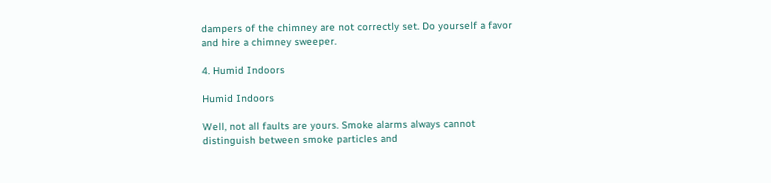dampers of the chimney are not correctly set. Do yourself a favor and hire a chimney sweeper.

4. Humid Indoors

Humid Indoors

Well, not all faults are yours. Smoke alarms always cannot distinguish between smoke particles and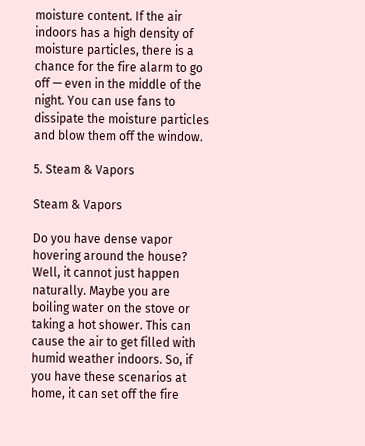moisture content. If the air indoors has a high density of moisture particles, there is a chance for the fire alarm to go off — even in the middle of the night. You can use fans to dissipate the moisture particles and blow them off the window.

5. Steam & Vapors

Steam & Vapors

Do you have dense vapor hovering around the house? Well, it cannot just happen naturally. Maybe you are boiling water on the stove or taking a hot shower. This can cause the air to get filled with humid weather indoors. So, if you have these scenarios at home, it can set off the fire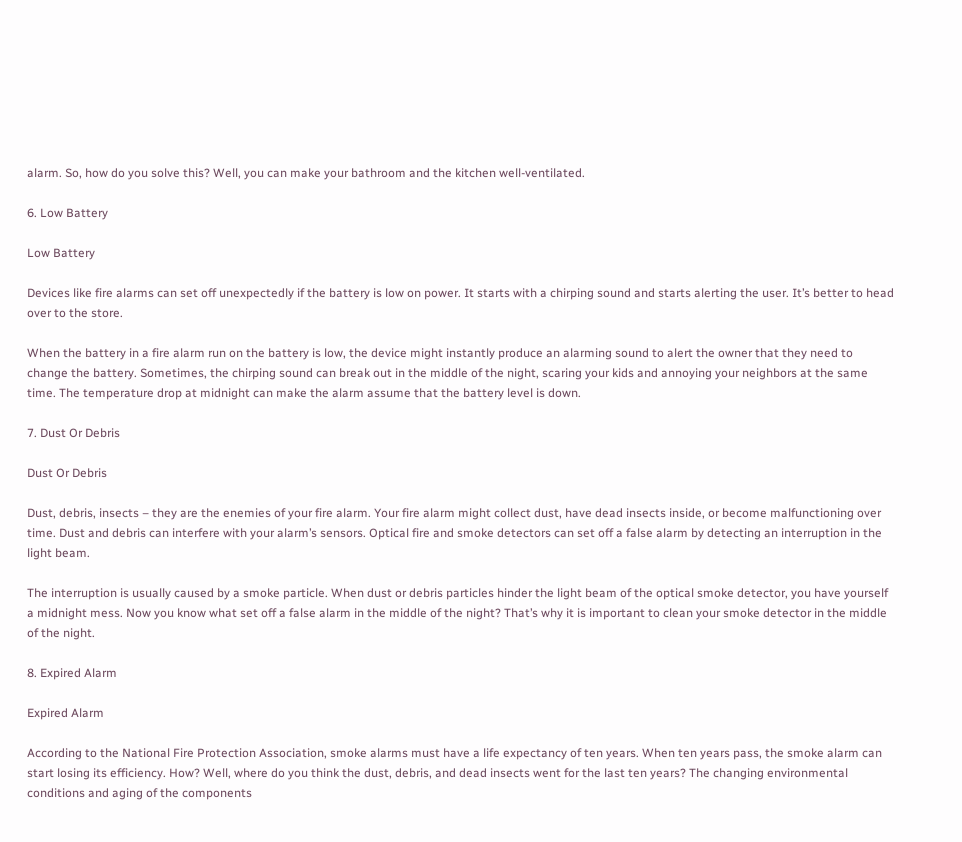alarm. So, how do you solve this? Well, you can make your bathroom and the kitchen well-ventilated.

6. Low Battery

Low Battery

Devices like fire alarms can set off unexpectedly if the battery is low on power. It starts with a chirping sound and starts alerting the user. It’s better to head over to the store.

When the battery in a fire alarm run on the battery is low, the device might instantly produce an alarming sound to alert the owner that they need to change the battery. Sometimes, the chirping sound can break out in the middle of the night, scaring your kids and annoying your neighbors at the same time. The temperature drop at midnight can make the alarm assume that the battery level is down.

7. Dust Or Debris

Dust Or Debris

Dust, debris, insects – they are the enemies of your fire alarm. Your fire alarm might collect dust, have dead insects inside, or become malfunctioning over time. Dust and debris can interfere with your alarm’s sensors. Optical fire and smoke detectors can set off a false alarm by detecting an interruption in the light beam.

The interruption is usually caused by a smoke particle. When dust or debris particles hinder the light beam of the optical smoke detector, you have yourself a midnight mess. Now you know what set off a false alarm in the middle of the night? That’s why it is important to clean your smoke detector in the middle of the night.

8. Expired Alarm

Expired Alarm

According to the National Fire Protection Association, smoke alarms must have a life expectancy of ten years. When ten years pass, the smoke alarm can start losing its efficiency. How? Well, where do you think the dust, debris, and dead insects went for the last ten years? The changing environmental conditions and aging of the components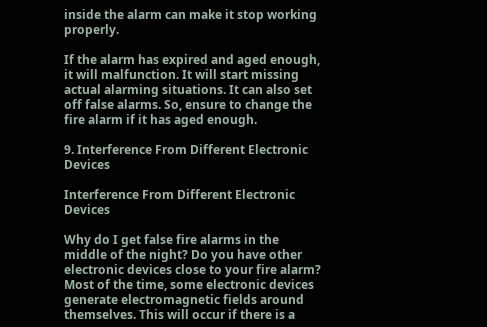inside the alarm can make it stop working properly.

If the alarm has expired and aged enough, it will malfunction. It will start missing actual alarming situations. It can also set off false alarms. So, ensure to change the fire alarm if it has aged enough.

9. Interference From Different Electronic Devices

Interference From Different Electronic Devices

Why do I get false fire alarms in the middle of the night? Do you have other electronic devices close to your fire alarm? Most of the time, some electronic devices generate electromagnetic fields around themselves. This will occur if there is a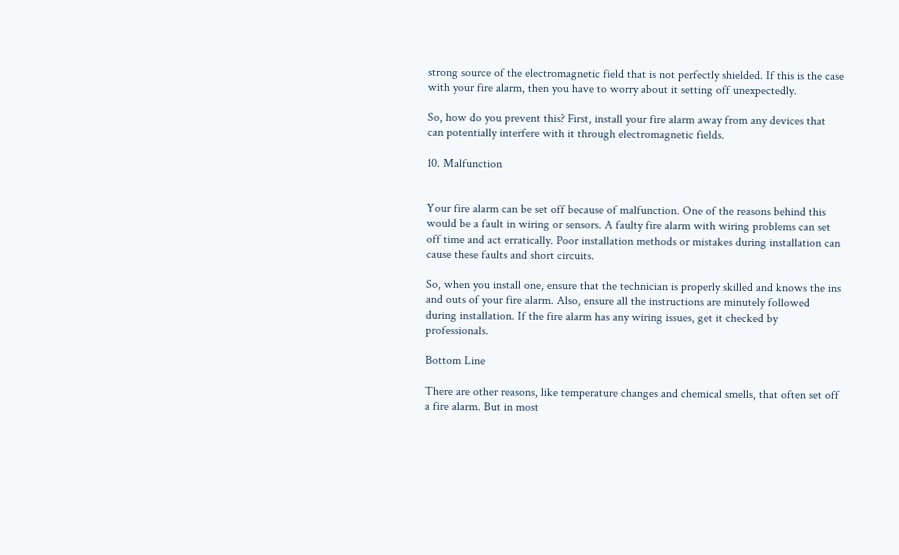strong source of the electromagnetic field that is not perfectly shielded. If this is the case with your fire alarm, then you have to worry about it setting off unexpectedly.

So, how do you prevent this? First, install your fire alarm away from any devices that can potentially interfere with it through electromagnetic fields.

10. Malfunction


Your fire alarm can be set off because of malfunction. One of the reasons behind this would be a fault in wiring or sensors. A faulty fire alarm with wiring problems can set off time and act erratically. Poor installation methods or mistakes during installation can cause these faults and short circuits.

So, when you install one, ensure that the technician is properly skilled and knows the ins and outs of your fire alarm. Also, ensure all the instructions are minutely followed during installation. If the fire alarm has any wiring issues, get it checked by professionals.

Bottom Line

There are other reasons, like temperature changes and chemical smells, that often set off a fire alarm. But in most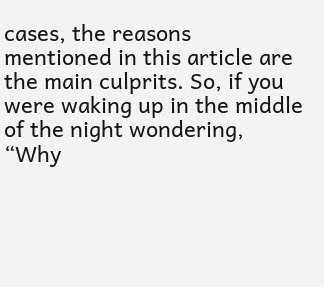cases, the reasons mentioned in this article are the main culprits. So, if you were waking up in the middle of the night wondering, “Why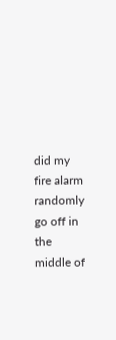did my fire alarm randomly go off in the middle of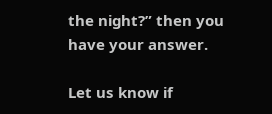the night?” then you have your answer.

Let us know if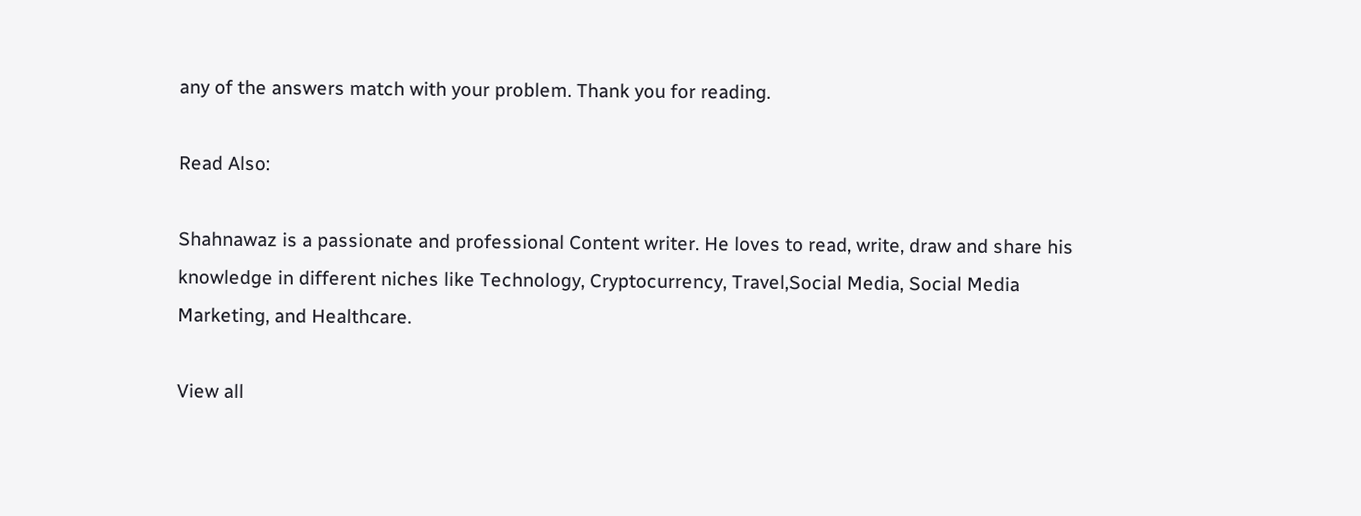any of the answers match with your problem. Thank you for reading.

Read Also:

Shahnawaz is a passionate and professional Content writer. He loves to read, write, draw and share his knowledge in different niches like Technology, Cryptocurrency, Travel,Social Media, Social Media Marketing, and Healthcare.

View all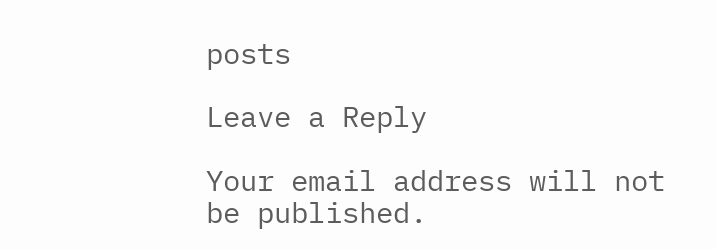posts

Leave a Reply

Your email address will not be published.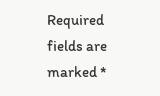Required fields are marked *